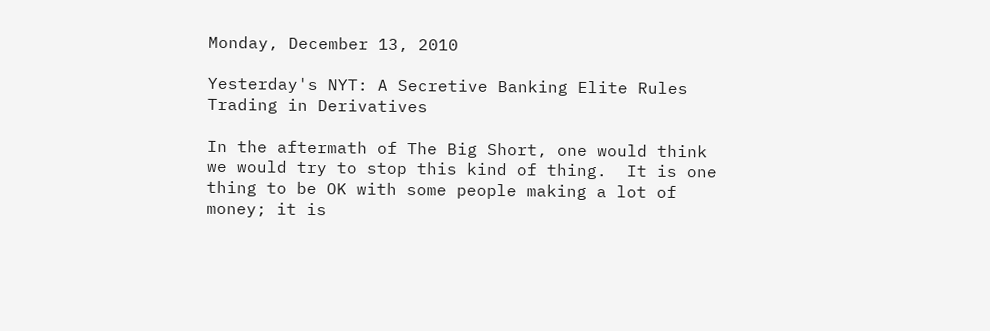Monday, December 13, 2010

Yesterday's NYT: A Secretive Banking Elite Rules Trading in Derivatives

In the aftermath of The Big Short, one would think we would try to stop this kind of thing.  It is one thing to be OK with some people making a lot of money; it is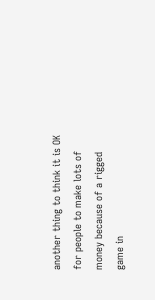another thing to think it is OK for people to make lots of money because of a rigged game in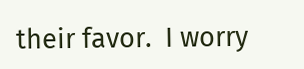their favor.  I worry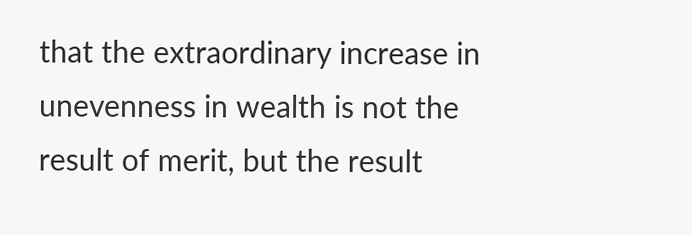that the extraordinary increase in unevenness in wealth is not the result of merit, but the result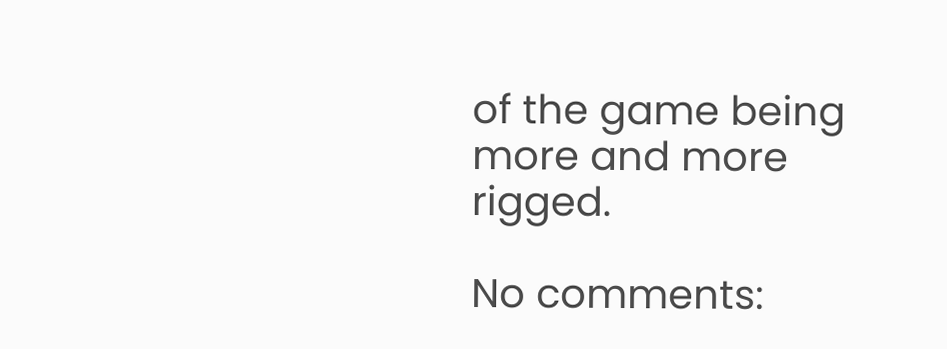of the game being more and more rigged.

No comments: